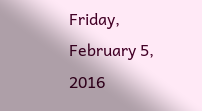Friday, February 5, 2016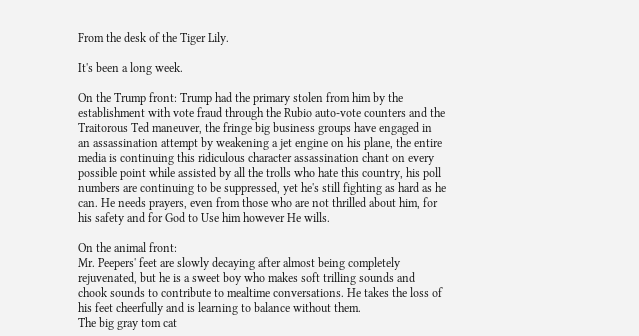From the desk of the Tiger Lily.

It's been a long week.

On the Trump front: Trump had the primary stolen from him by the establishment with vote fraud through the Rubio auto-vote counters and the Traitorous Ted maneuver, the fringe big business groups have engaged in an assassination attempt by weakening a jet engine on his plane, the entire media is continuing this ridiculous character assassination chant on every possible point while assisted by all the trolls who hate this country, his poll numbers are continuing to be suppressed, yet he's still fighting as hard as he can. He needs prayers, even from those who are not thrilled about him, for his safety and for God to Use him however He wills.

On the animal front:
Mr. Peepers' feet are slowly decaying after almost being completely rejuvenated, but he is a sweet boy who makes soft trilling sounds and chook sounds to contribute to mealtime conversations. He takes the loss of his feet cheerfully and is learning to balance without them.
The big gray tom cat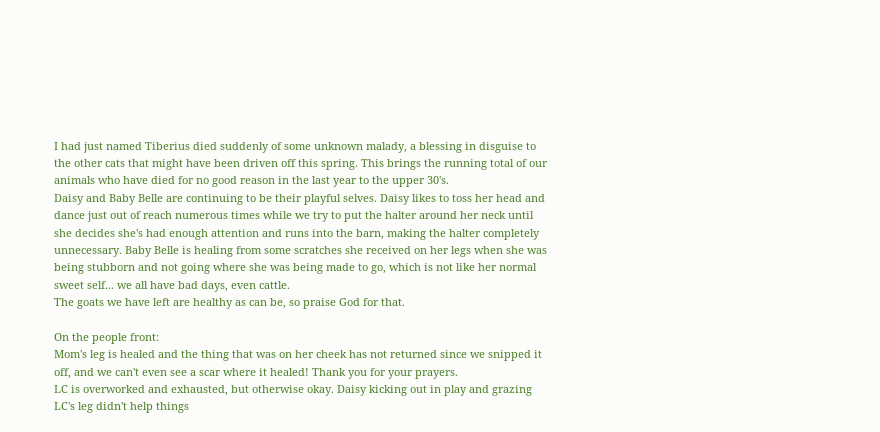I had just named Tiberius died suddenly of some unknown malady, a blessing in disguise to the other cats that might have been driven off this spring. This brings the running total of our animals who have died for no good reason in the last year to the upper 30's.
Daisy and Baby Belle are continuing to be their playful selves. Daisy likes to toss her head and dance just out of reach numerous times while we try to put the halter around her neck until she decides she's had enough attention and runs into the barn, making the halter completely unnecessary. Baby Belle is healing from some scratches she received on her legs when she was being stubborn and not going where she was being made to go, which is not like her normal sweet self... we all have bad days, even cattle.
The goats we have left are healthy as can be, so praise God for that.

On the people front:
Mom's leg is healed and the thing that was on her cheek has not returned since we snipped it off, and we can't even see a scar where it healed! Thank you for your prayers.
LC is overworked and exhausted, but otherwise okay. Daisy kicking out in play and grazing LC's leg didn't help things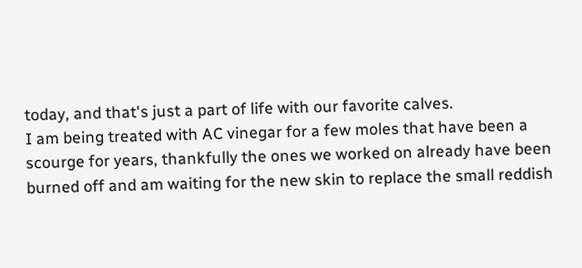today, and that's just a part of life with our favorite calves.
I am being treated with AC vinegar for a few moles that have been a scourge for years, thankfully the ones we worked on already have been burned off and am waiting for the new skin to replace the small reddish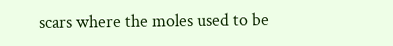scars where the moles used to be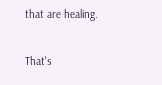that are healing.

That's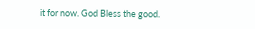it for now. God Bless the good.